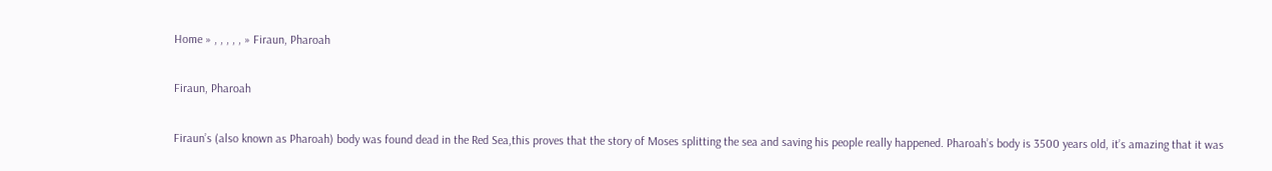Home » , , , , , » Firaun, Pharoah

Firaun, Pharoah

Firaun’s (also known as Pharoah) body was found dead in the Red Sea,this proves that the story of Moses splitting the sea and saving his people really happened. Pharoah’s body is 3500 years old, it’s amazing that it was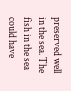preserved well in the sea. The fish in the sea could have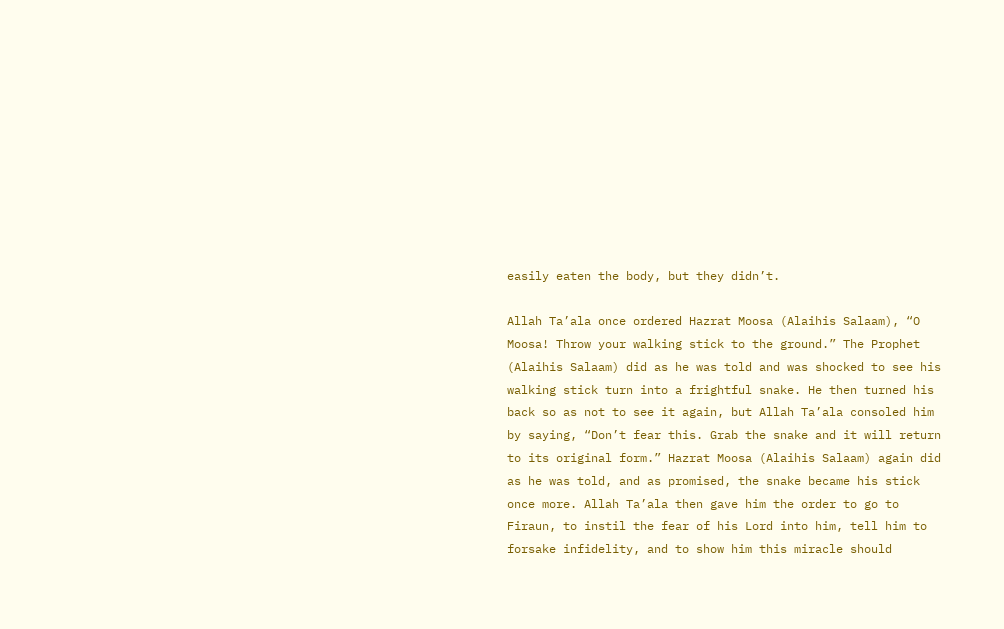easily eaten the body, but they didn’t.

Allah Ta’ala once ordered Hazrat Moosa (Alaihis Salaam), “O Moosa! Throw your walking stick to the ground.” The Prophet (Alaihis Salaam) did as he was told and was shocked to see his walking stick turn into a frightful snake. He then turned his back so as not to see it again, but Allah Ta’ala consoled him by saying, “Don’t fear this. Grab the snake and it will return to its original form.” Hazrat Moosa (Alaihis Salaam) again did as he was told, and as promised, the snake became his stick once more. Allah Ta’ala then gave him the order to go to Firaun, to instil the fear of his Lord into him, tell him to forsake infidelity, and to show him this miracle should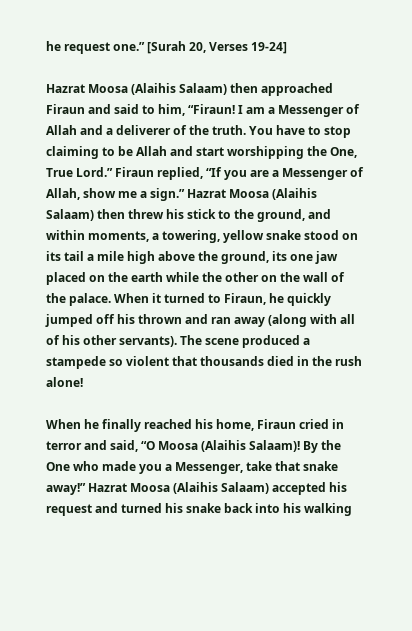he request one.” [Surah 20, Verses 19-24]

Hazrat Moosa (Alaihis Salaam) then approached Firaun and said to him, “Firaun! I am a Messenger of Allah and a deliverer of the truth. You have to stop claiming to be Allah and start worshipping the One, True Lord.” Firaun replied, “If you are a Messenger of Allah, show me a sign.” Hazrat Moosa (Alaihis Salaam) then threw his stick to the ground, and within moments, a towering, yellow snake stood on its tail a mile high above the ground, its one jaw placed on the earth while the other on the wall of the palace. When it turned to Firaun, he quickly jumped off his thrown and ran away (along with all of his other servants). The scene produced a stampede so violent that thousands died in the rush alone!

When he finally reached his home, Firaun cried in terror and said, “O Moosa (Alaihis Salaam)! By the One who made you a Messenger, take that snake away!” Hazrat Moosa (Alaihis Salaam) accepted his request and turned his snake back into his walking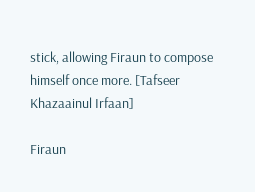stick, allowing Firaun to compose himself once more. [Tafseer Khazaainul Irfaan]

Firaun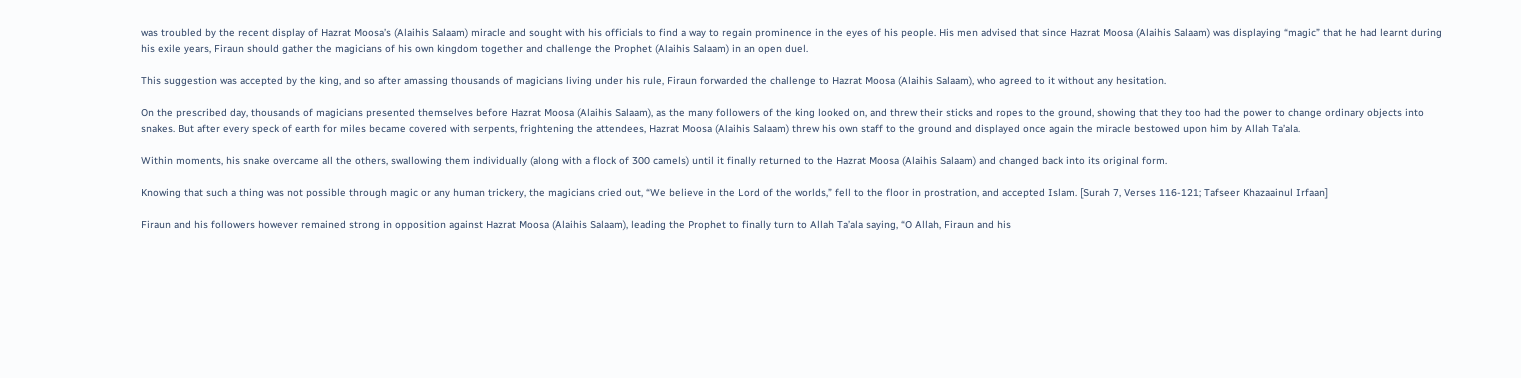was troubled by the recent display of Hazrat Moosa’s (Alaihis Salaam) miracle and sought with his officials to find a way to regain prominence in the eyes of his people. His men advised that since Hazrat Moosa (Alaihis Salaam) was displaying “magic” that he had learnt during his exile years, Firaun should gather the magicians of his own kingdom together and challenge the Prophet (Alaihis Salaam) in an open duel.

This suggestion was accepted by the king, and so after amassing thousands of magicians living under his rule, Firaun forwarded the challenge to Hazrat Moosa (Alaihis Salaam), who agreed to it without any hesitation.

On the prescribed day, thousands of magicians presented themselves before Hazrat Moosa (Alaihis Salaam), as the many followers of the king looked on, and threw their sticks and ropes to the ground, showing that they too had the power to change ordinary objects into snakes. But after every speck of earth for miles became covered with serpents, frightening the attendees, Hazrat Moosa (Alaihis Salaam) threw his own staff to the ground and displayed once again the miracle bestowed upon him by Allah Ta’ala.

Within moments, his snake overcame all the others, swallowing them individually (along with a flock of 300 camels) until it finally returned to the Hazrat Moosa (Alaihis Salaam) and changed back into its original form.

Knowing that such a thing was not possible through magic or any human trickery, the magicians cried out, “We believe in the Lord of the worlds,” fell to the floor in prostration, and accepted Islam. [Surah 7, Verses 116-121; Tafseer Khazaainul Irfaan]

Firaun and his followers however remained strong in opposition against Hazrat Moosa (Alaihis Salaam), leading the Prophet to finally turn to Allah Ta’ala saying, “O Allah, Firaun and his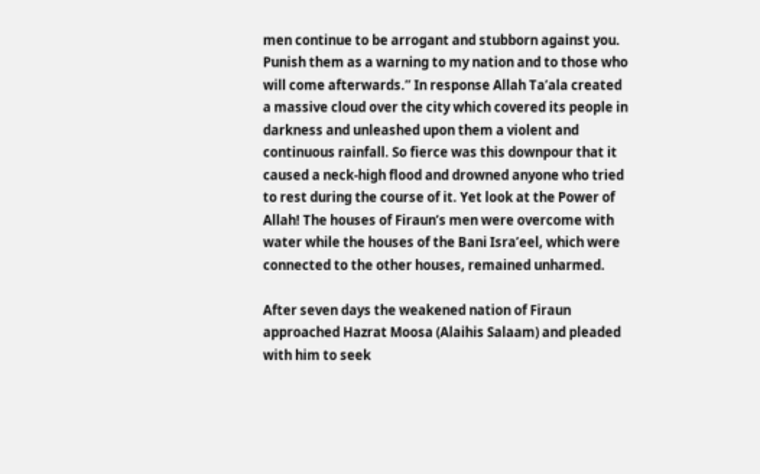men continue to be arrogant and stubborn against you. Punish them as a warning to my nation and to those who will come afterwards.” In response Allah Ta’ala created a massive cloud over the city which covered its people in darkness and unleashed upon them a violent and continuous rainfall. So fierce was this downpour that it caused a neck-high flood and drowned anyone who tried to rest during the course of it. Yet look at the Power of Allah! The houses of Firaun’s men were overcome with water while the houses of the Bani Isra’eel, which were connected to the other houses, remained unharmed.

After seven days the weakened nation of Firaun approached Hazrat Moosa (Alaihis Salaam) and pleaded with him to seek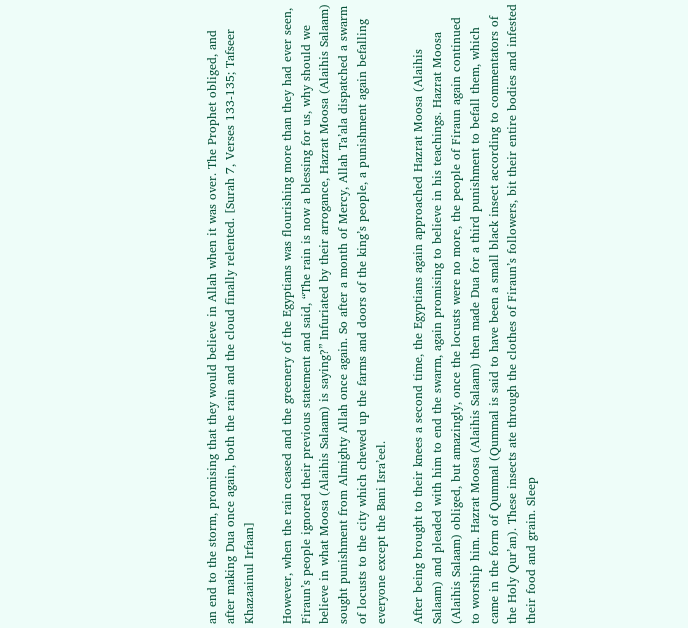an end to the storm, promising that they would believe in Allah when it was over. The Prophet obliged, and after making Dua once again, both the rain and the cloud finally relented. [Surah 7, Verses 133-135; Tafseer Khazaainul Irfaan]

However, when the rain ceased and the greenery of the Egyptians was flourishing more than they had ever seen, Firaun’s people ignored their previous statement and said, “The rain is now a blessing for us, why should we believe in what Moosa (Alaihis Salaam) is saying?” Infuriated by their arrogance, Hazrat Moosa (Alaihis Salaam) sought punishment from Almighty Allah once again. So after a month of Mercy, Allah Ta’ala dispatched a swarm of locusts to the city which chewed up the farms and doors of the king’s people, a punishment again befalling everyone except the Bani Isra’eel.

After being brought to their knees a second time, the Egyptians again approached Hazrat Moosa (Alaihis Salaam) and pleaded with him to end the swarm, again promising to believe in his teachings. Hazrat Moosa (Alaihis Salaam) obliged, but amazingly, once the locusts were no more, the people of Firaun again continued to worship him. Hazrat Moosa (Alaihis Salaam) then made Dua for a third punishment to befall them, which came in the form of Qummal (Qummal is said to have been a small black insect according to commentators of the Holy Qur’an). These insects ate through the clothes of Firaun’s followers, bit their entire bodies and infested their food and grain. Sleep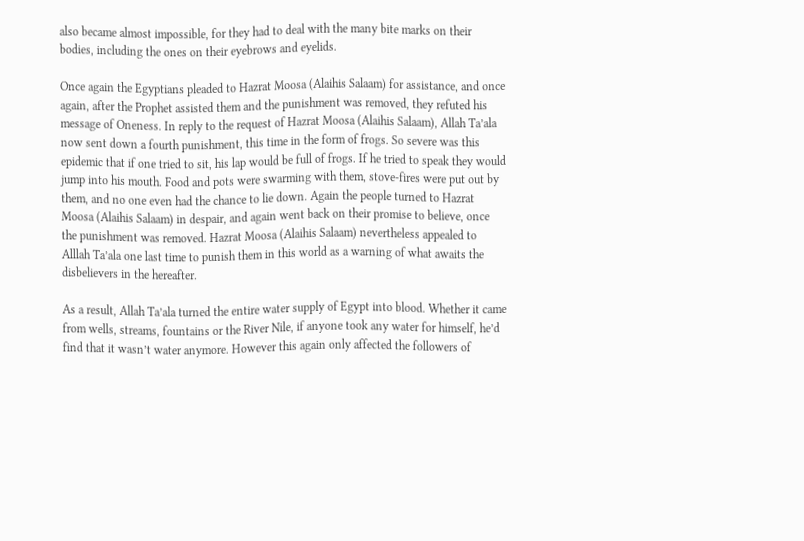also became almost impossible, for they had to deal with the many bite marks on their bodies, including the ones on their eyebrows and eyelids.

Once again the Egyptians pleaded to Hazrat Moosa (Alaihis Salaam) for assistance, and once again, after the Prophet assisted them and the punishment was removed, they refuted his message of Oneness. In reply to the request of Hazrat Moosa (Alaihis Salaam), Allah Ta’ala now sent down a fourth punishment, this time in the form of frogs. So severe was this epidemic that if one tried to sit, his lap would be full of frogs. If he tried to speak they would jump into his mouth. Food and pots were swarming with them, stove-fires were put out by them, and no one even had the chance to lie down. Again the people turned to Hazrat Moosa (Alaihis Salaam) in despair, and again went back on their promise to believe, once the punishment was removed. Hazrat Moosa (Alaihis Salaam) nevertheless appealed to Alllah Ta’ala one last time to punish them in this world as a warning of what awaits the disbelievers in the hereafter.

As a result, Allah Ta’ala turned the entire water supply of Egypt into blood. Whether it came from wells, streams, fountains or the River Nile, if anyone took any water for himself, he’d find that it wasn’t water anymore. However this again only affected the followers of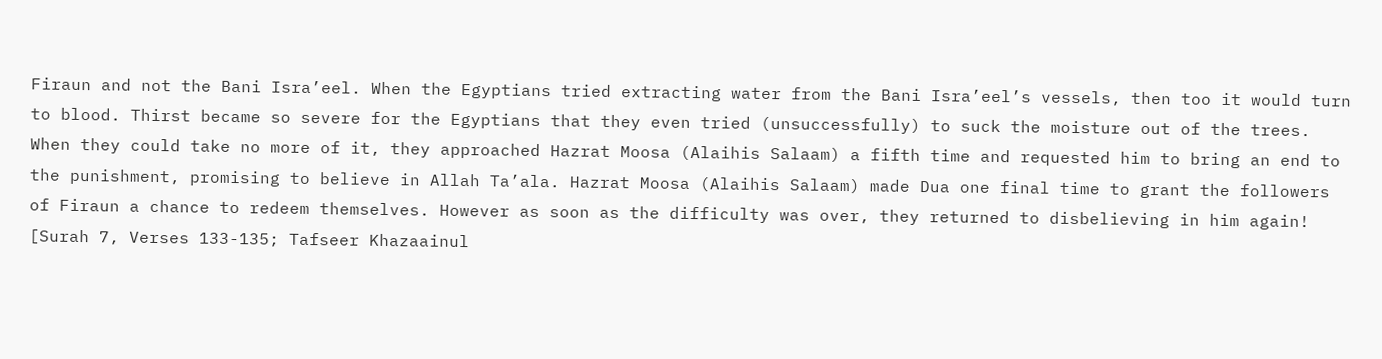Firaun and not the Bani Isra’eel. When the Egyptians tried extracting water from the Bani Isra’eel’s vessels, then too it would turn to blood. Thirst became so severe for the Egyptians that they even tried (unsuccessfully) to suck the moisture out of the trees. When they could take no more of it, they approached Hazrat Moosa (Alaihis Salaam) a fifth time and requested him to bring an end to the punishment, promising to believe in Allah Ta’ala. Hazrat Moosa (Alaihis Salaam) made Dua one final time to grant the followers of Firaun a chance to redeem themselves. However as soon as the difficulty was over, they returned to disbelieving in him again! [Surah 7, Verses 133-135; Tafseer Khazaainul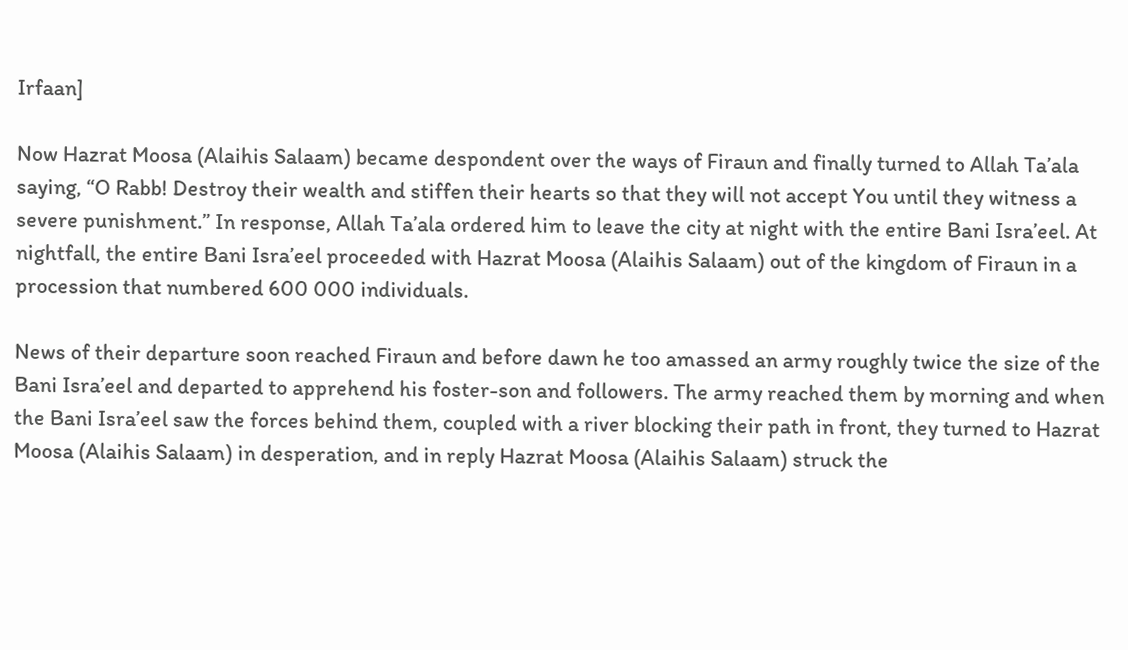Irfaan]

Now Hazrat Moosa (Alaihis Salaam) became despondent over the ways of Firaun and finally turned to Allah Ta’ala saying, “O Rabb! Destroy their wealth and stiffen their hearts so that they will not accept You until they witness a severe punishment.” In response, Allah Ta’ala ordered him to leave the city at night with the entire Bani Isra’eel. At nightfall, the entire Bani Isra’eel proceeded with Hazrat Moosa (Alaihis Salaam) out of the kingdom of Firaun in a procession that numbered 600 000 individuals.

News of their departure soon reached Firaun and before dawn he too amassed an army roughly twice the size of the Bani Isra’eel and departed to apprehend his foster-son and followers. The army reached them by morning and when the Bani Isra’eel saw the forces behind them, coupled with a river blocking their path in front, they turned to Hazrat Moosa (Alaihis Salaam) in desperation, and in reply Hazrat Moosa (Alaihis Salaam) struck the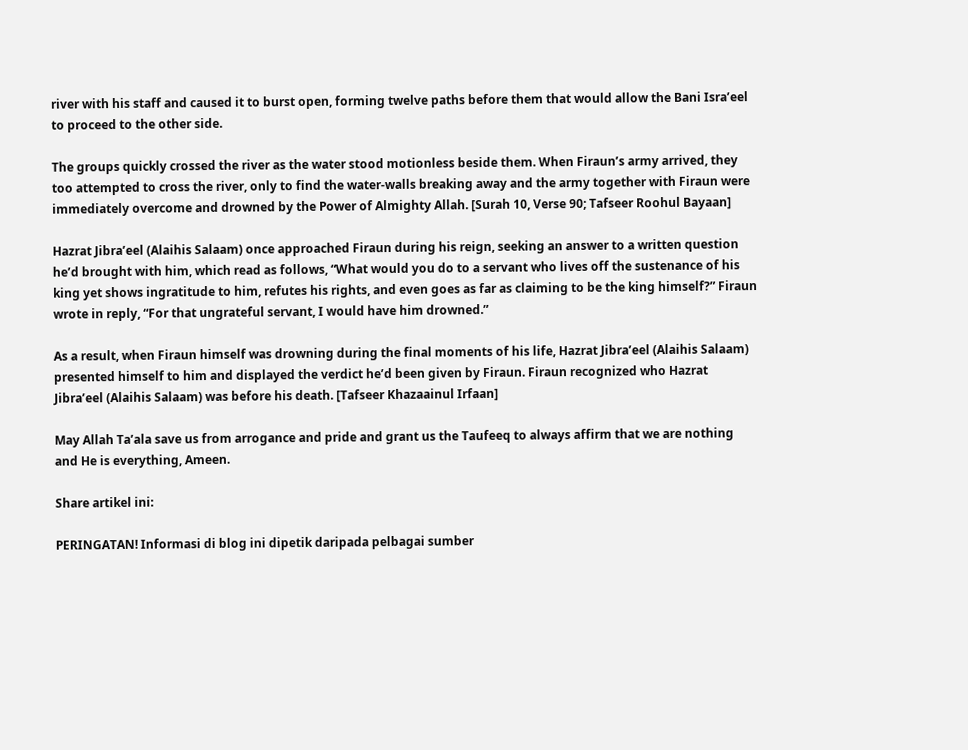river with his staff and caused it to burst open, forming twelve paths before them that would allow the Bani Isra’eel to proceed to the other side.

The groups quickly crossed the river as the water stood motionless beside them. When Firaun’s army arrived, they too attempted to cross the river, only to find the water-walls breaking away and the army together with Firaun were immediately overcome and drowned by the Power of Almighty Allah. [Surah 10, Verse 90; Tafseer Roohul Bayaan]

Hazrat Jibra’eel (Alaihis Salaam) once approached Firaun during his reign, seeking an answer to a written question he’d brought with him, which read as follows, “What would you do to a servant who lives off the sustenance of his king yet shows ingratitude to him, refutes his rights, and even goes as far as claiming to be the king himself?” Firaun wrote in reply, “For that ungrateful servant, I would have him drowned.”

As a result, when Firaun himself was drowning during the final moments of his life, Hazrat Jibra’eel (Alaihis Salaam) presented himself to him and displayed the verdict he’d been given by Firaun. Firaun recognized who Hazrat Jibra’eel (Alaihis Salaam) was before his death. [Tafseer Khazaainul Irfaan]

May Allah Ta’ala save us from arrogance and pride and grant us the Taufeeq to always affirm that we are nothing and He is everything, Ameen.

Share artikel ini:

PERINGATAN! Informasi di blog ini dipetik daripada pelbagai sumber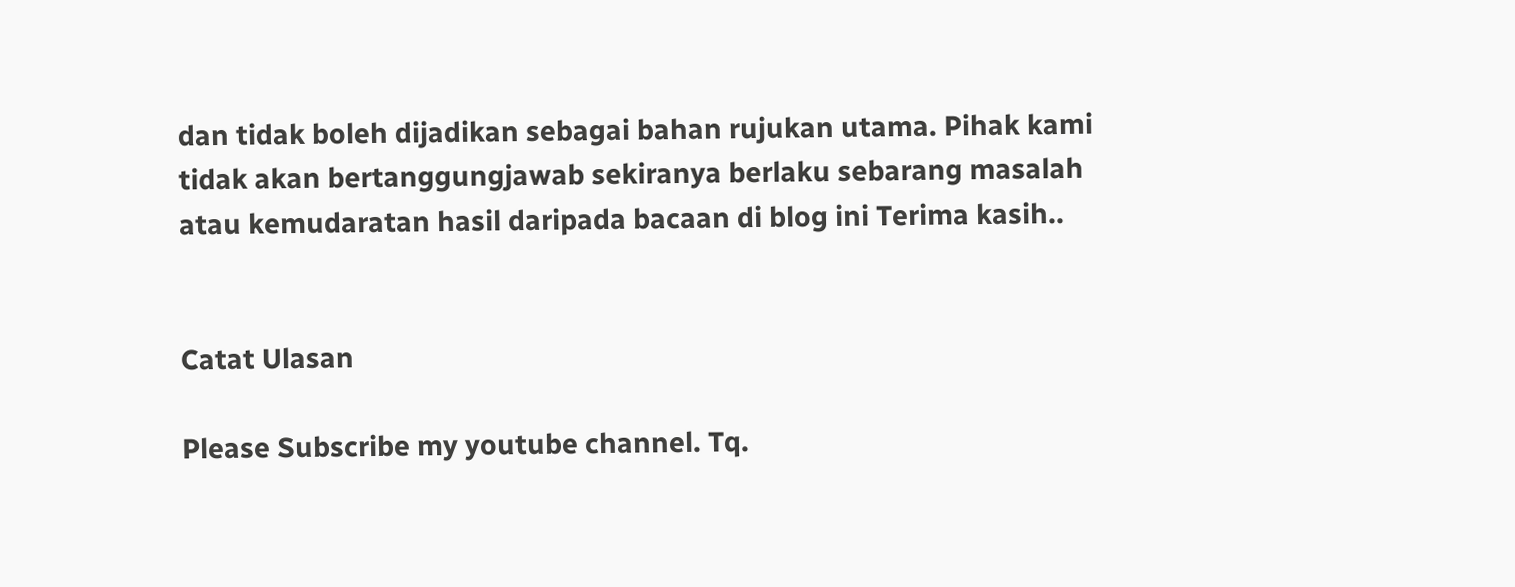dan tidak boleh dijadikan sebagai bahan rujukan utama. Pihak kami tidak akan bertanggungjawab sekiranya berlaku sebarang masalah atau kemudaratan hasil daripada bacaan di blog ini Terima kasih..


Catat Ulasan

Please Subscribe my youtube channel. Tq.